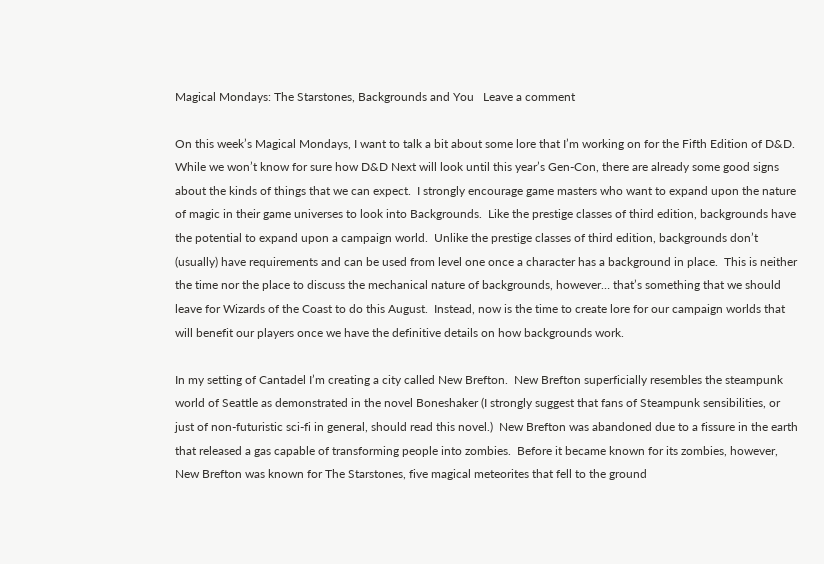Magical Mondays: The Starstones, Backgrounds and You   Leave a comment

On this week’s Magical Mondays, I want to talk a bit about some lore that I’m working on for the Fifth Edition of D&D.  While we won’t know for sure how D&D Next will look until this year’s Gen-Con, there are already some good signs about the kinds of things that we can expect.  I strongly encourage game masters who want to expand upon the nature of magic in their game universes to look into Backgrounds.  Like the prestige classes of third edition, backgrounds have the potential to expand upon a campaign world.  Unlike the prestige classes of third edition, backgrounds don’t (usually) have requirements and can be used from level one once a character has a background in place.  This is neither the time nor the place to discuss the mechanical nature of backgrounds, however… that’s something that we should leave for Wizards of the Coast to do this August.  Instead, now is the time to create lore for our campaign worlds that will benefit our players once we have the definitive details on how backgrounds work.

In my setting of Cantadel I’m creating a city called New Brefton.  New Brefton superficially resembles the steampunk world of Seattle as demonstrated in the novel Boneshaker (I strongly suggest that fans of Steampunk sensibilities, or just of non-futuristic sci-fi in general, should read this novel.)  New Brefton was abandoned due to a fissure in the earth that released a gas capable of transforming people into zombies.  Before it became known for its zombies, however, New Brefton was known for The Starstones, five magical meteorites that fell to the ground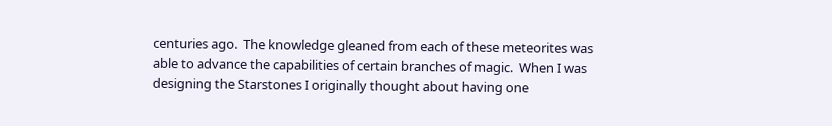centuries ago.  The knowledge gleaned from each of these meteorites was able to advance the capabilities of certain branches of magic.  When I was designing the Starstones I originally thought about having one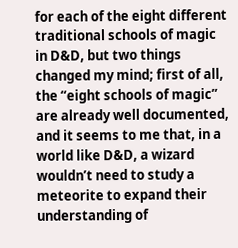for each of the eight different traditional schools of magic in D&D, but two things changed my mind; first of all, the “eight schools of magic” are already well documented, and it seems to me that, in a world like D&D, a wizard wouldn’t need to study a meteorite to expand their understanding of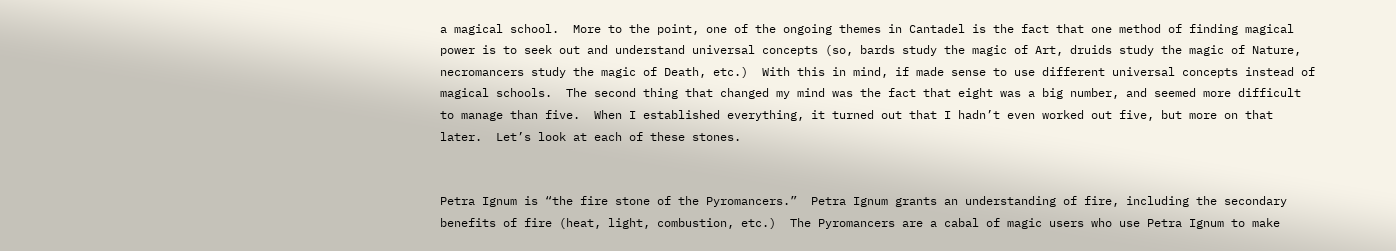a magical school.  More to the point, one of the ongoing themes in Cantadel is the fact that one method of finding magical power is to seek out and understand universal concepts (so, bards study the magic of Art, druids study the magic of Nature, necromancers study the magic of Death, etc.)  With this in mind, if made sense to use different universal concepts instead of magical schools.  The second thing that changed my mind was the fact that eight was a big number, and seemed more difficult to manage than five.  When I established everything, it turned out that I hadn’t even worked out five, but more on that later.  Let’s look at each of these stones.


Petra Ignum is “the fire stone of the Pyromancers.”  Petra Ignum grants an understanding of fire, including the secondary benefits of fire (heat, light, combustion, etc.)  The Pyromancers are a cabal of magic users who use Petra Ignum to make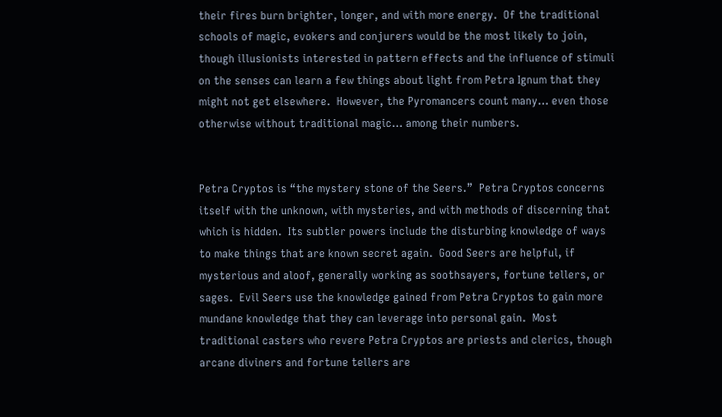their fires burn brighter, longer, and with more energy.  Of the traditional schools of magic, evokers and conjurers would be the most likely to join, though illusionists interested in pattern effects and the influence of stimuli on the senses can learn a few things about light from Petra Ignum that they might not get elsewhere.  However, the Pyromancers count many… even those otherwise without traditional magic… among their numbers.


Petra Cryptos is “the mystery stone of the Seers.”  Petra Cryptos concerns itself with the unknown, with mysteries, and with methods of discerning that which is hidden.  Its subtler powers include the disturbing knowledge of ways to make things that are known secret again.  Good Seers are helpful, if mysterious and aloof, generally working as soothsayers, fortune tellers, or sages.  Evil Seers use the knowledge gained from Petra Cryptos to gain more mundane knowledge that they can leverage into personal gain.  Most traditional casters who revere Petra Cryptos are priests and clerics, though arcane diviners and fortune tellers are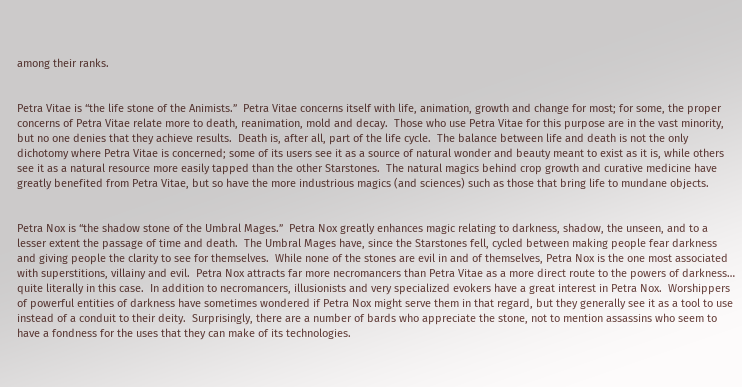among their ranks.


Petra Vitae is “the life stone of the Animists.”  Petra Vitae concerns itself with life, animation, growth and change for most; for some, the proper concerns of Petra Vitae relate more to death, reanimation, mold and decay.  Those who use Petra Vitae for this purpose are in the vast minority, but no one denies that they achieve results.  Death is, after all, part of the life cycle.  The balance between life and death is not the only dichotomy where Petra Vitae is concerned; some of its users see it as a source of natural wonder and beauty meant to exist as it is, while others see it as a natural resource more easily tapped than the other Starstones.  The natural magics behind crop growth and curative medicine have greatly benefited from Petra Vitae, but so have the more industrious magics (and sciences) such as those that bring life to mundane objects.


Petra Nox is “the shadow stone of the Umbral Mages.”  Petra Nox greatly enhances magic relating to darkness, shadow, the unseen, and to a lesser extent the passage of time and death.  The Umbral Mages have, since the Starstones fell, cycled between making people fear darkness and giving people the clarity to see for themselves.  While none of the stones are evil in and of themselves, Petra Nox is the one most associated with superstitions, villainy and evil.  Petra Nox attracts far more necromancers than Petra Vitae as a more direct route to the powers of darkness… quite literally in this case.  In addition to necromancers, illusionists and very specialized evokers have a great interest in Petra Nox.  Worshippers of powerful entities of darkness have sometimes wondered if Petra Nox might serve them in that regard, but they generally see it as a tool to use instead of a conduit to their deity.  Surprisingly, there are a number of bards who appreciate the stone, not to mention assassins who seem to have a fondness for the uses that they can make of its technologies.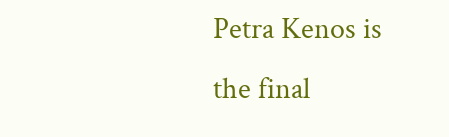Petra Kenos is the final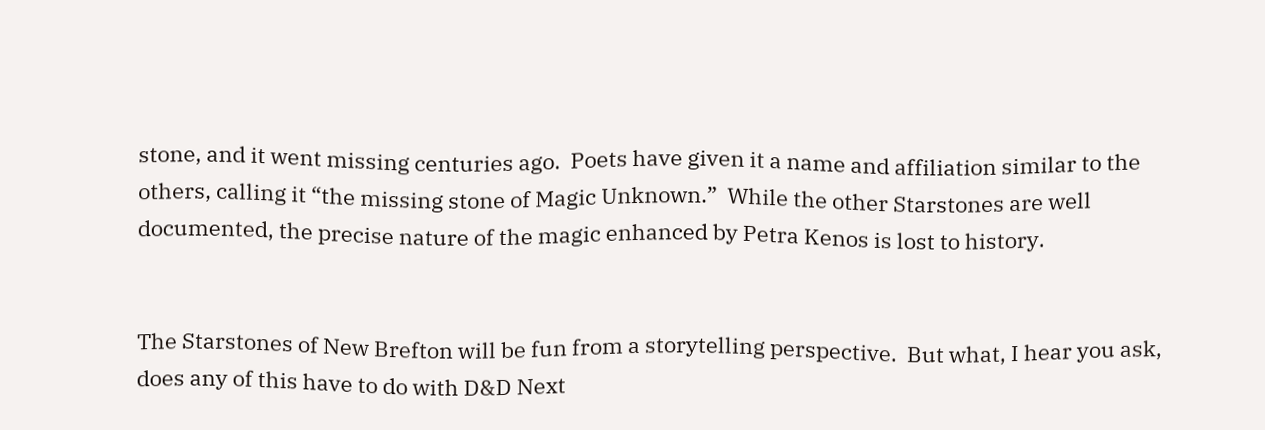stone, and it went missing centuries ago.  Poets have given it a name and affiliation similar to the others, calling it “the missing stone of Magic Unknown.”  While the other Starstones are well documented, the precise nature of the magic enhanced by Petra Kenos is lost to history.


The Starstones of New Brefton will be fun from a storytelling perspective.  But what, I hear you ask, does any of this have to do with D&D Next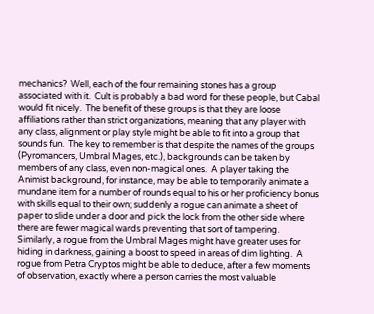mechanics?  Well, each of the four remaining stones has a group associated with it.  Cult is probably a bad word for these people, but Cabal would fit nicely.  The benefit of these groups is that they are loose affiliations rather than strict organizations, meaning that any player with any class, alignment or play style might be able to fit into a group that sounds fun.  The key to remember is that despite the names of the groups (Pyromancers, Umbral Mages, etc.), backgrounds can be taken by members of any class, even non-magical ones.  A player taking the Animist background, for instance, may be able to temporarily animate a mundane item for a number of rounds equal to his or her proficiency bonus with skills equal to their own; suddenly a rogue can animate a sheet of paper to slide under a door and pick the lock from the other side where there are fewer magical wards preventing that sort of tampering.  Similarly, a rogue from the Umbral Mages might have greater uses for hiding in darkness, gaining a boost to speed in areas of dim lighting.  A rogue from Petra Cryptos might be able to deduce, after a few moments of observation, exactly where a person carries the most valuable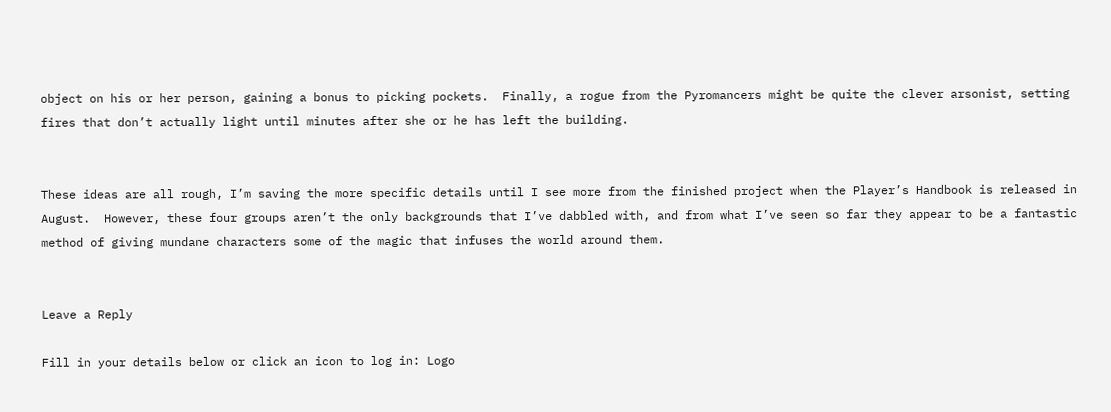object on his or her person, gaining a bonus to picking pockets.  Finally, a rogue from the Pyromancers might be quite the clever arsonist, setting fires that don’t actually light until minutes after she or he has left the building.


These ideas are all rough, I’m saving the more specific details until I see more from the finished project when the Player’s Handbook is released in August.  However, these four groups aren’t the only backgrounds that I’ve dabbled with, and from what I’ve seen so far they appear to be a fantastic method of giving mundane characters some of the magic that infuses the world around them.


Leave a Reply

Fill in your details below or click an icon to log in: Logo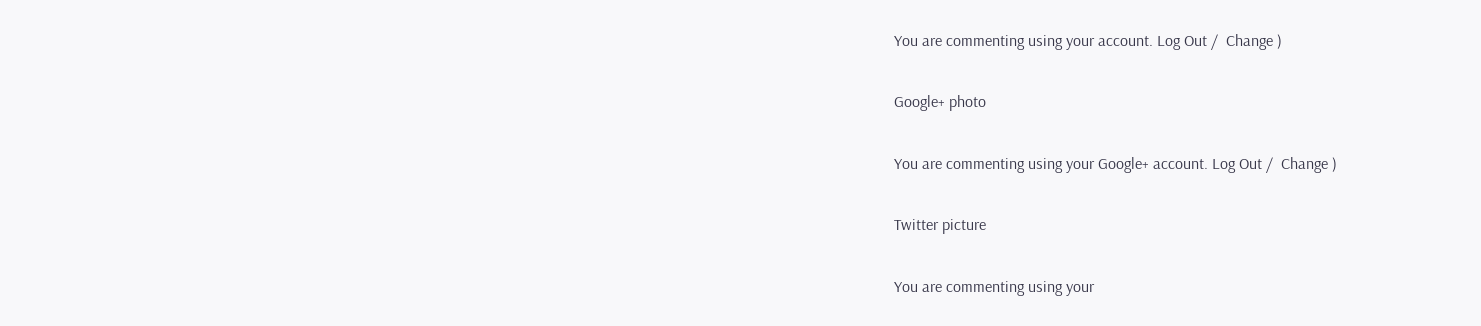You are commenting using your account. Log Out /  Change )

Google+ photo

You are commenting using your Google+ account. Log Out /  Change )

Twitter picture

You are commenting using your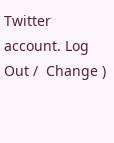Twitter account. Log Out /  Change )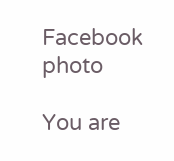Facebook photo

You are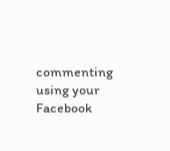commenting using your Facebook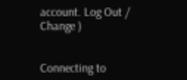account. Log Out /  Change )


Connecting to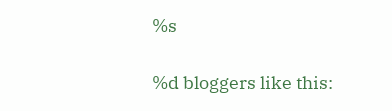%s

%d bloggers like this: